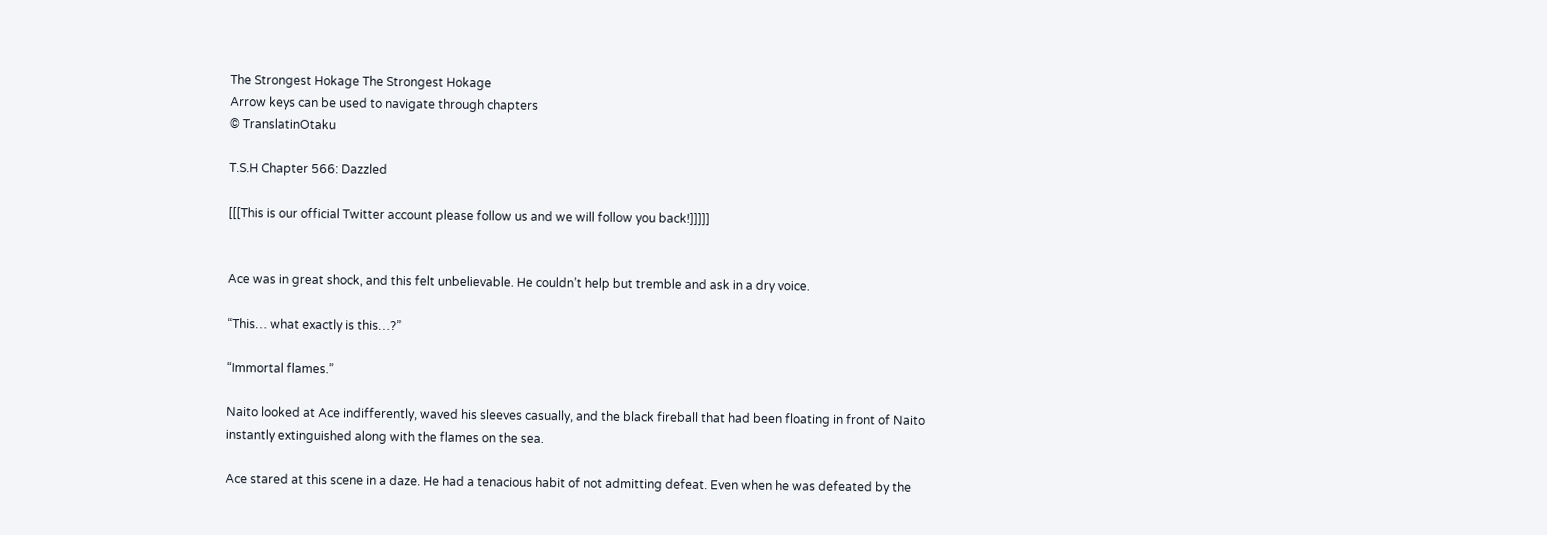The Strongest Hokage The Strongest Hokage
Arrow keys can be used to navigate through chapters
© TranslatinOtaku

T.S.H Chapter 566: Dazzled

[[[This is our official Twitter account please follow us and we will follow you back!]]]]]


Ace was in great shock, and this felt unbelievable. He couldn’t help but tremble and ask in a dry voice.

“This… what exactly is this…?”

“Immortal flames.”

Naito looked at Ace indifferently, waved his sleeves casually, and the black fireball that had been floating in front of Naito instantly extinguished along with the flames on the sea.

Ace stared at this scene in a daze. He had a tenacious habit of not admitting defeat. Even when he was defeated by the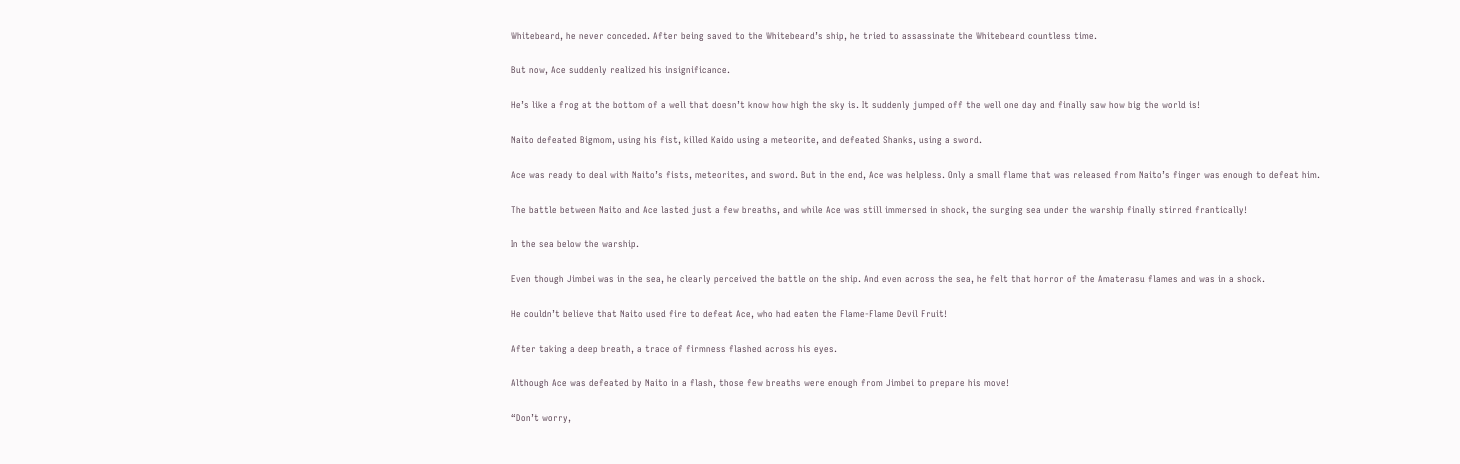Whitebeard, he never conceded. After being saved to the Whitebeard’s ship, he tried to assassinate the Whitebeard countless time.

But now, Ace suddenly realized his insignificance.

He’s like a frog at the bottom of a well that doesn’t know how high the sky is. It suddenly jumped off the well one day and finally saw how big the world is!

Naito defeated Bigmom, using his fist, killed Kaido using a meteorite, and defeated Shanks, using a sword.

Ace was ready to deal with Naito’s fists, meteorites, and sword. But in the end, Ace was helpless. Only a small flame that was released from Naito’s finger was enough to defeat him.

The battle between Naito and Ace lasted just a few breaths, and while Ace was still immersed in shock, the surging sea under the warship finally stirred frantically!

In the sea below the warship.

Even though Jimbei was in the sea, he clearly perceived the battle on the ship. And even across the sea, he felt that horror of the Amaterasu flames and was in a shock.

He couldn’t believe that Naito used fire to defeat Ace, who had eaten the Flame-Flame Devil Fruit!

After taking a deep breath, a trace of firmness flashed across his eyes.

Although Ace was defeated by Naito in a flash, those few breaths were enough from Jimbei to prepare his move!

“Don’t worry,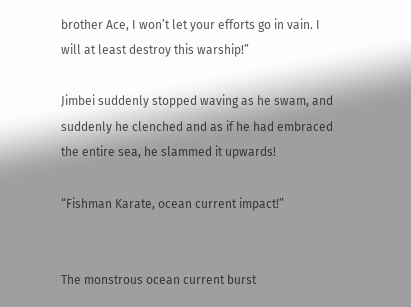brother Ace, I won’t let your efforts go in vain. I will at least destroy this warship!”

Jimbei suddenly stopped waving as he swam, and suddenly he clenched and as if he had embraced the entire sea, he slammed it upwards!

“Fishman Karate, ocean current impact!”


The monstrous ocean current burst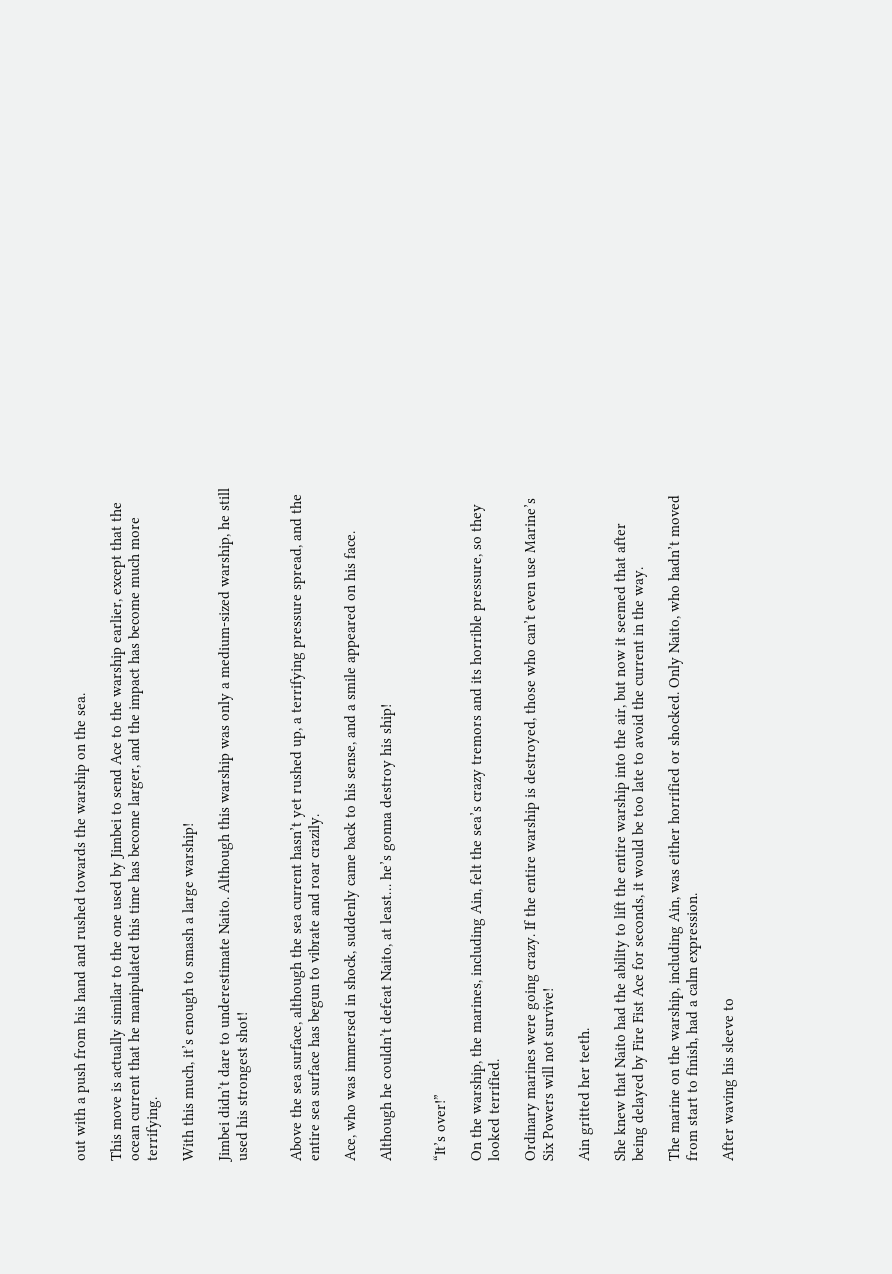out with a push from his hand and rushed towards the warship on the sea.

This move is actually similar to the one used by Jimbei to send Ace to the warship earlier, except that the ocean current that he manipulated this time has become larger, and the impact has become much more terrifying.

With this much, it’s enough to smash a large warship!

Jimbei didn’t dare to underestimate Naito. Although this warship was only a medium-sized warship, he still used his strongest shot!


Above the sea surface, although the sea current hasn’t yet rushed up, a terrifying pressure spread, and the entire sea surface has begun to vibrate and roar crazily.

Ace, who was immersed in shock, suddenly came back to his sense, and a smile appeared on his face.

Although he couldn’t defeat Naito, at least… he’s gonna destroy his ship!


“It’s over!”

On the warship, the marines, including Ain, felt the sea’s crazy tremors and its horrible pressure, so they looked terrified.

Ordinary marines were going crazy. If the entire warship is destroyed, those who can’t even use Marine’s Six Powers will not survive!

Ain gritted her teeth.

She knew that Naito had the ability to lift the entire warship into the air, but now it seemed that after being delayed by Fire Fist Ace for seconds, it would be too late to avoid the current in the way.

The marine on the warship, including Ain, was either horrified or shocked. Only Naito, who hadn’t moved from start to finish, had a calm expression.

After waving his sleeve to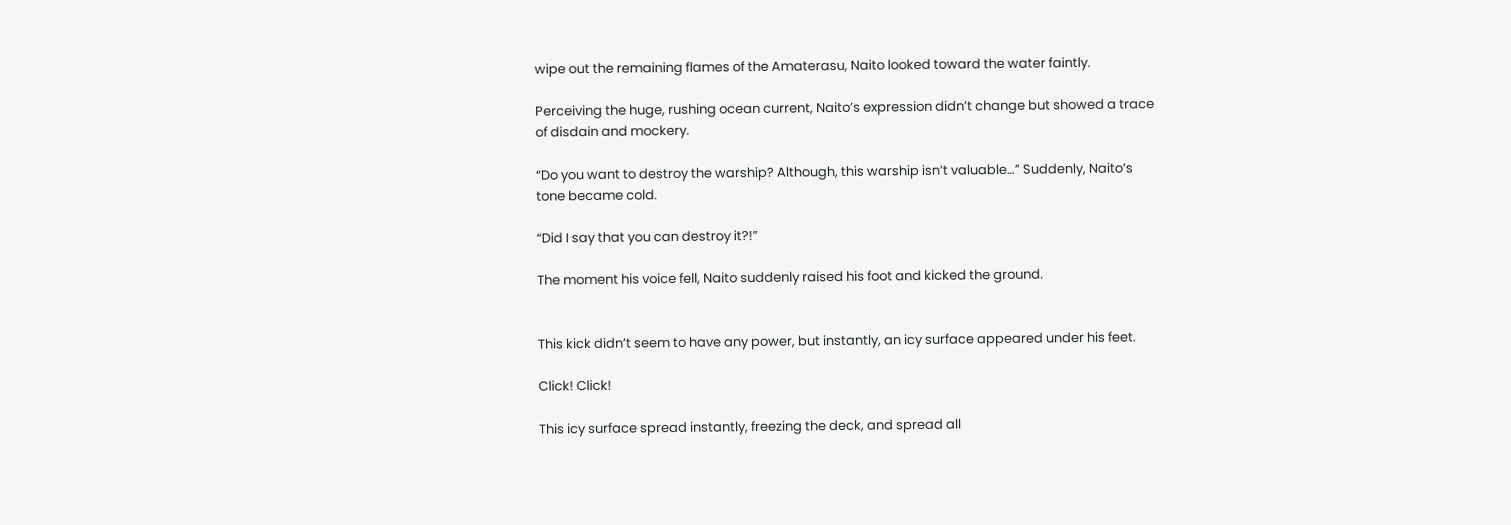wipe out the remaining flames of the Amaterasu, Naito looked toward the water faintly.

Perceiving the huge, rushing ocean current, Naito’s expression didn’t change but showed a trace of disdain and mockery.

“Do you want to destroy the warship? Although, this warship isn’t valuable…” Suddenly, Naito’s tone became cold.

“Did I say that you can destroy it?!”

The moment his voice fell, Naito suddenly raised his foot and kicked the ground.


This kick didn’t seem to have any power, but instantly, an icy surface appeared under his feet.

Click! Click!

This icy surface spread instantly, freezing the deck, and spread all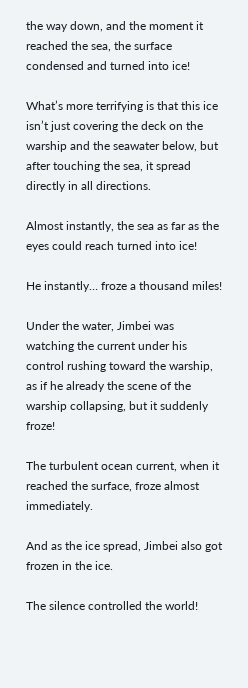the way down, and the moment it reached the sea, the surface condensed and turned into ice!

What’s more terrifying is that this ice isn’t just covering the deck on the warship and the seawater below, but after touching the sea, it spread directly in all directions.

Almost instantly, the sea as far as the eyes could reach turned into ice!

He instantly… froze a thousand miles!

Under the water, Jimbei was watching the current under his control rushing toward the warship, as if he already the scene of the warship collapsing, but it suddenly froze!

The turbulent ocean current, when it reached the surface, froze almost immediately.

And as the ice spread, Jimbei also got frozen in the ice.

The silence controlled the world!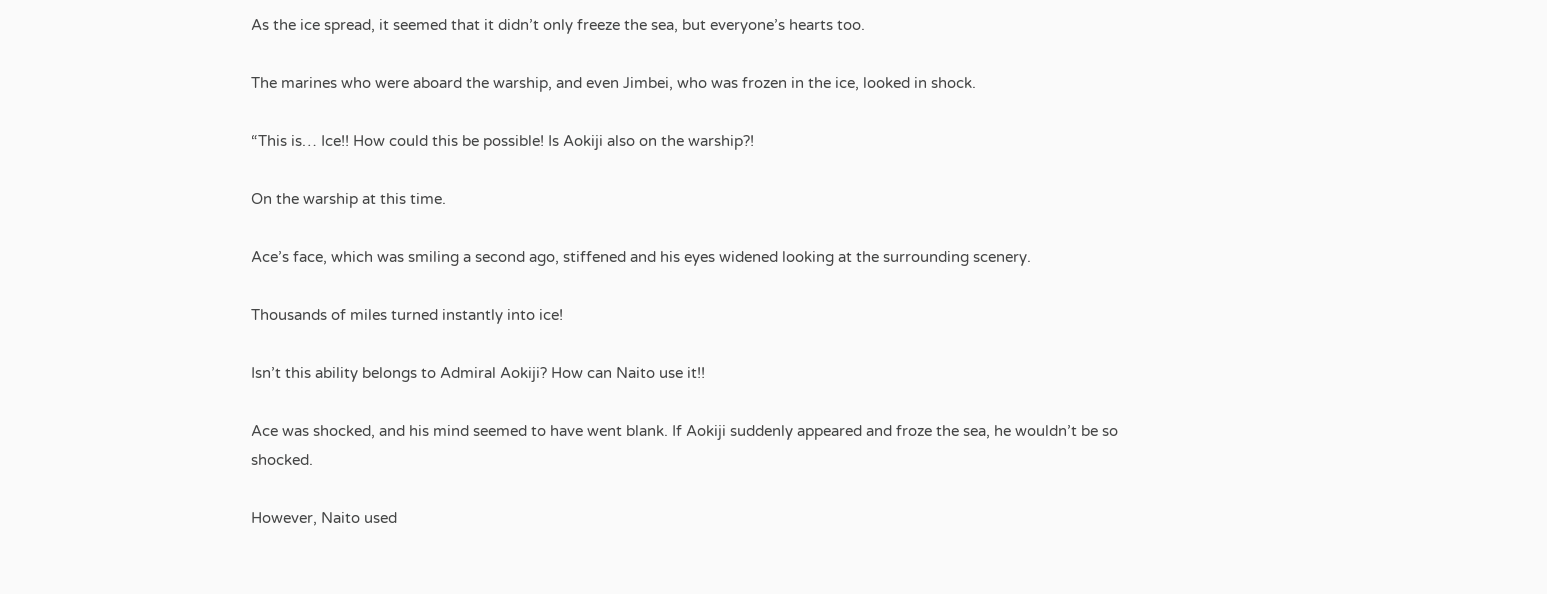As the ice spread, it seemed that it didn’t only freeze the sea, but everyone’s hearts too.

The marines who were aboard the warship, and even Jimbei, who was frozen in the ice, looked in shock.

“This is… Ice!! How could this be possible! Is Aokiji also on the warship?!

On the warship at this time.

Ace’s face, which was smiling a second ago, stiffened and his eyes widened looking at the surrounding scenery.

Thousands of miles turned instantly into ice!

Isn’t this ability belongs to Admiral Aokiji? How can Naito use it!!

Ace was shocked, and his mind seemed to have went blank. If Aokiji suddenly appeared and froze the sea, he wouldn’t be so shocked.

However, Naito used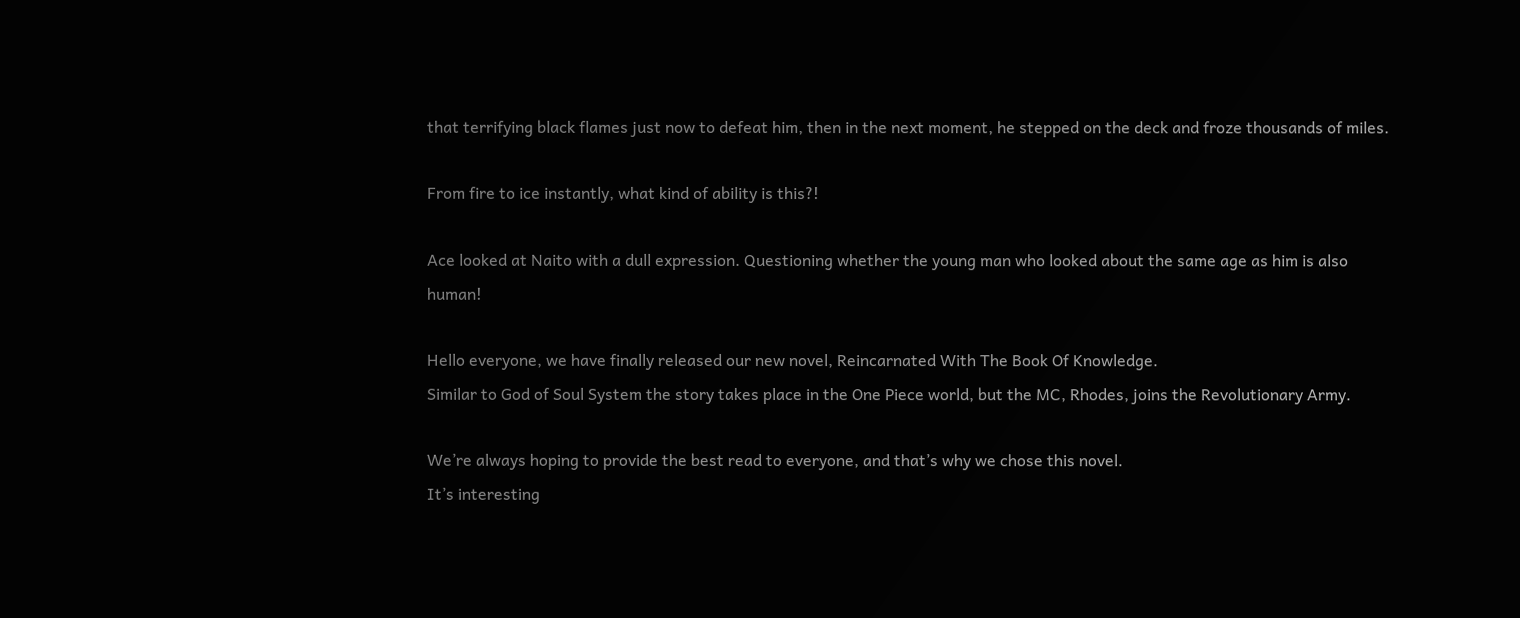that terrifying black flames just now to defeat him, then in the next moment, he stepped on the deck and froze thousands of miles.

From fire to ice instantly, what kind of ability is this?!

Ace looked at Naito with a dull expression. Questioning whether the young man who looked about the same age as him is also human!

Hello everyone, we have finally released our new novel, Reincarnated With The Book Of Knowledge.
Similar to God of Soul System the story takes place in the One Piece world, but the MC, Rhodes, joins the Revolutionary Army.

We’re always hoping to provide the best read to everyone, and that’s why we chose this novel.
It’s interesting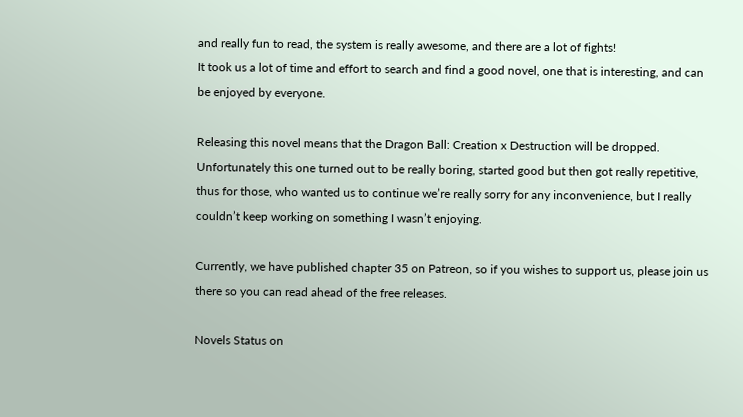and really fun to read, the system is really awesome, and there are a lot of fights!
It took us a lot of time and effort to search and find a good novel, one that is interesting, and can be enjoyed by everyone.

Releasing this novel means that the Dragon Ball: Creation x Destruction will be dropped. Unfortunately this one turned out to be really boring, started good but then got really repetitive, thus for those, who wanted us to continue we’re really sorry for any inconvenience, but I really couldn’t keep working on something I wasn’t enjoying.

Currently, we have published chapter 35 on Patreon, so if you wishes to support us, please join us there so you can read ahead of the free releases.

Novels Status on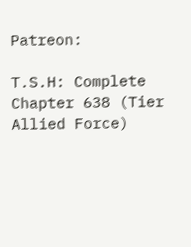Patreon:

T.S.H: Complete Chapter 638 (Tier Allied Force)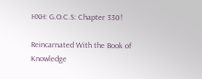HXH: G.O.C.S: Chapter 330!

Reincarnated With the Book of Knowledge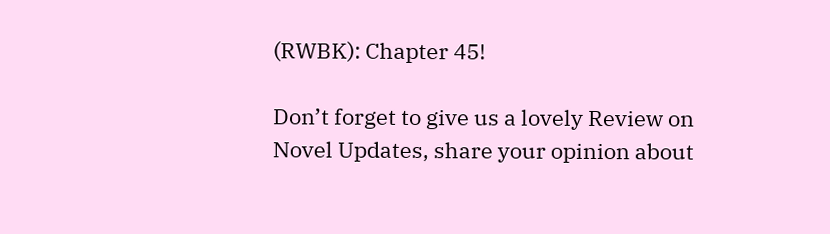(RWBK): Chapter 45!

Don’t forget to give us a lovely Review on Novel Updates, share your opinion about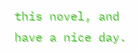this novel, and have a nice day.